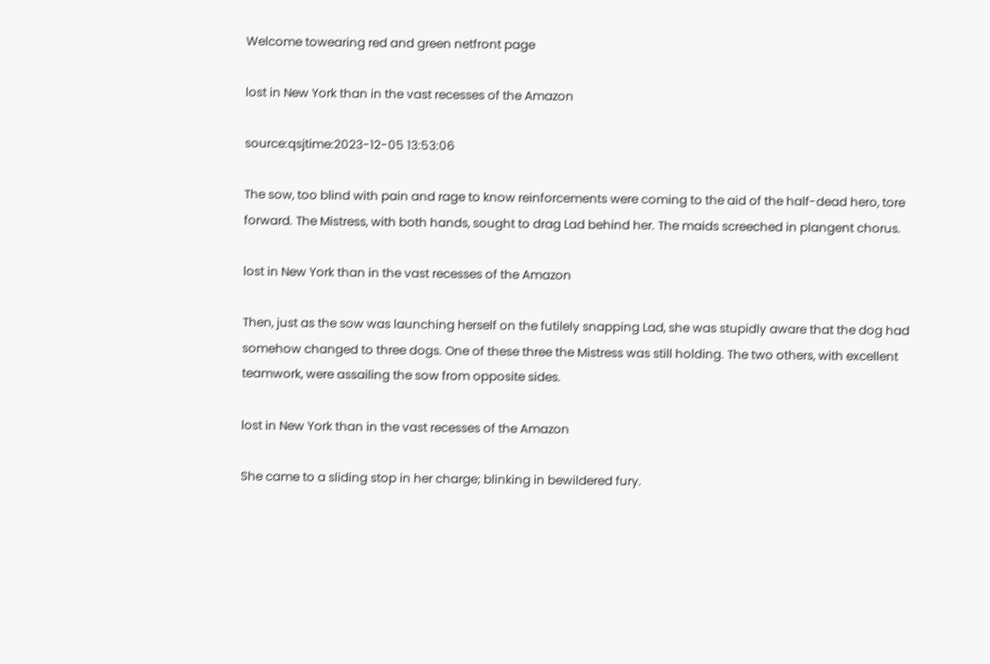Welcome towearing red and green netfront page

lost in New York than in the vast recesses of the Amazon

source:qsjtime:2023-12-05 13:53:06

The sow, too blind with pain and rage to know reinforcements were coming to the aid of the half-dead hero, tore forward. The Mistress, with both hands, sought to drag Lad behind her. The maids screeched in plangent chorus.

lost in New York than in the vast recesses of the Amazon

Then, just as the sow was launching herself on the futilely snapping Lad, she was stupidly aware that the dog had somehow changed to three dogs. One of these three the Mistress was still holding. The two others, with excellent teamwork, were assailing the sow from opposite sides.

lost in New York than in the vast recesses of the Amazon

She came to a sliding stop in her charge; blinking in bewildered fury.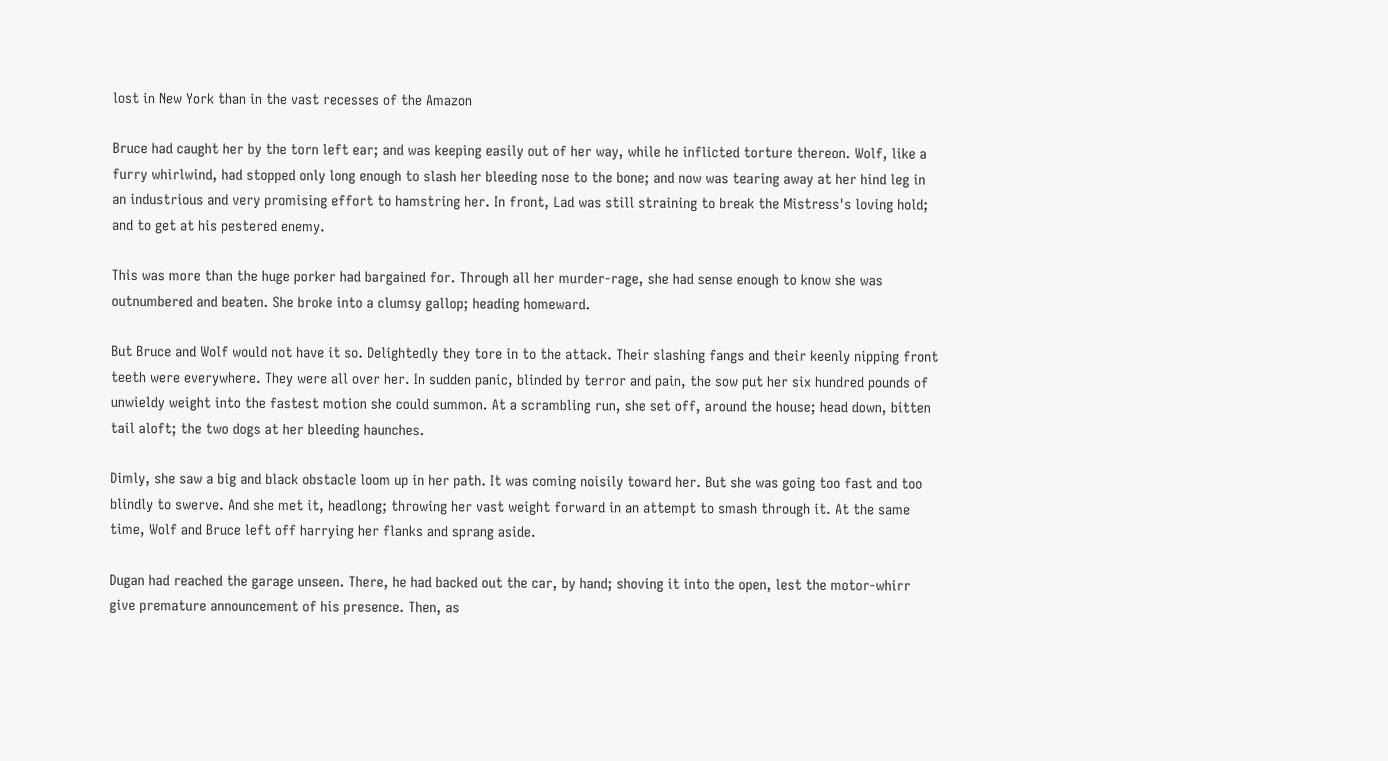lost in New York than in the vast recesses of the Amazon

Bruce had caught her by the torn left ear; and was keeping easily out of her way, while he inflicted torture thereon. Wolf, like a furry whirlwind, had stopped only long enough to slash her bleeding nose to the bone; and now was tearing away at her hind leg in an industrious and very promising effort to hamstring her. In front, Lad was still straining to break the Mistress's loving hold; and to get at his pestered enemy.

This was more than the huge porker had bargained for. Through all her murder-rage, she had sense enough to know she was outnumbered and beaten. She broke into a clumsy gallop; heading homeward.

But Bruce and Wolf would not have it so. Delightedly they tore in to the attack. Their slashing fangs and their keenly nipping front teeth were everywhere. They were all over her. In sudden panic, blinded by terror and pain, the sow put her six hundred pounds of unwieldy weight into the fastest motion she could summon. At a scrambling run, she set off, around the house; head down, bitten tail aloft; the two dogs at her bleeding haunches.

Dimly, she saw a big and black obstacle loom up in her path. It was coming noisily toward her. But she was going too fast and too blindly to swerve. And she met it, headlong; throwing her vast weight forward in an attempt to smash through it. At the same time, Wolf and Bruce left off harrying her flanks and sprang aside.

Dugan had reached the garage unseen. There, he had backed out the car, by hand; shoving it into the open, lest the motor-whirr give premature announcement of his presence. Then, as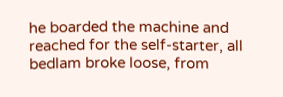he boarded the machine and reached for the self-starter, all bedlam broke loose, from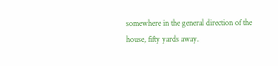somewhere in the general direction of the house, fifty yards away.